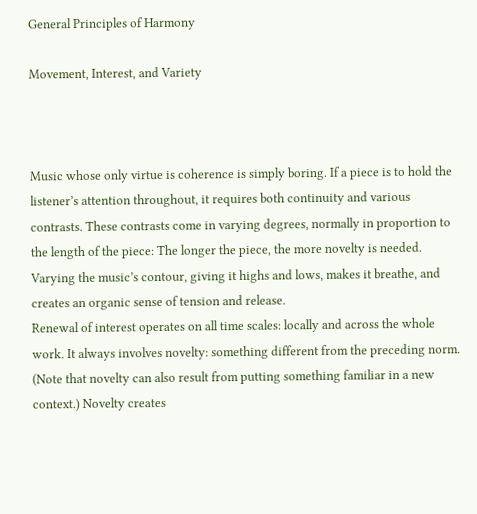General Principles of Harmony

Movement, Interest, and Variety



Music whose only virtue is coherence is simply boring. If a piece is to hold the listener’s attention throughout, it requires both continuity and various contrasts. These contrasts come in varying degrees, normally in proportion to the length of the piece: The longer the piece, the more novelty is needed. Varying the music’s contour, giving it highs and lows, makes it breathe, and creates an organic sense of tension and release.
Renewal of interest operates on all time scales: locally and across the whole work. It always involves novelty: something different from the preceding norm. (Note that novelty can also result from putting something familiar in a new context.) Novelty creates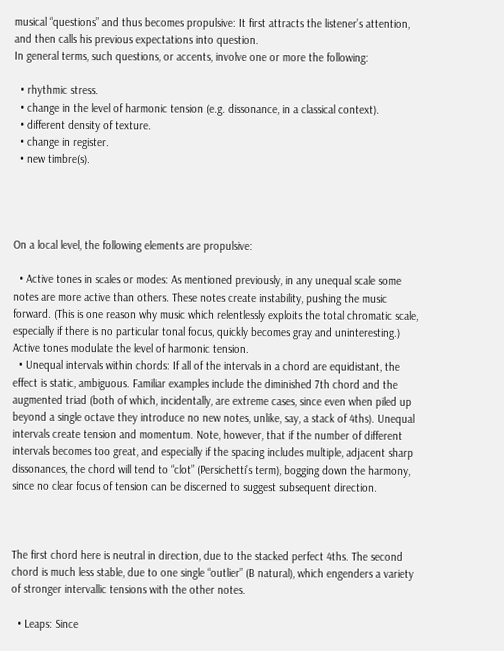musical “questions” and thus becomes propulsive: It first attracts the listener’s attention, and then calls his previous expectations into question.
In general terms, such questions, or accents, involve one or more the following:

  • rhythmic stress.
  • change in the level of harmonic tension (e.g. dissonance, in a classical context).
  • different density of texture.
  • change in register.
  • new timbre(s).




On a local level, the following elements are propulsive:

  • Active tones in scales or modes: As mentioned previously, in any unequal scale some notes are more active than others. These notes create instability, pushing the music forward. (This is one reason why music which relentlessly exploits the total chromatic scale, especially if there is no particular tonal focus, quickly becomes gray and uninteresting.) Active tones modulate the level of harmonic tension.
  • Unequal intervals within chords: If all of the intervals in a chord are equidistant, the effect is static, ambiguous. Familiar examples include the diminished 7th chord and the augmented triad (both of which, incidentally, are extreme cases, since even when piled up beyond a single octave they introduce no new notes, unlike, say, a stack of 4ths). Unequal intervals create tension and momentum. Note, however, that if the number of different intervals becomes too great, and especially if the spacing includes multiple, adjacent sharp dissonances, the chord will tend to “clot” (Persichetti’s term), bogging down the harmony, since no clear focus of tension can be discerned to suggest subsequent direction.



The first chord here is neutral in direction, due to the stacked perfect 4ths. The second chord is much less stable, due to one single “outlier” (B natural), which engenders a variety of stronger intervallic tensions with the other notes.

  • Leaps: Since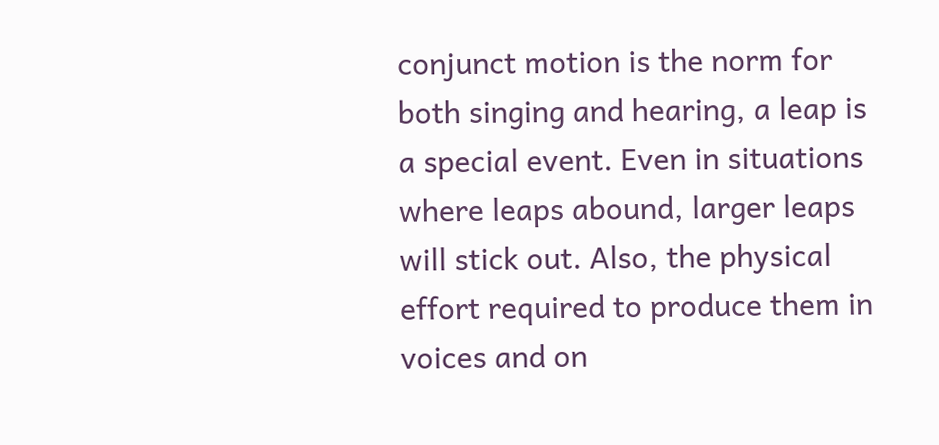conjunct motion is the norm for both singing and hearing, a leap is a special event. Even in situations where leaps abound, larger leaps will stick out. Also, the physical effort required to produce them in voices and on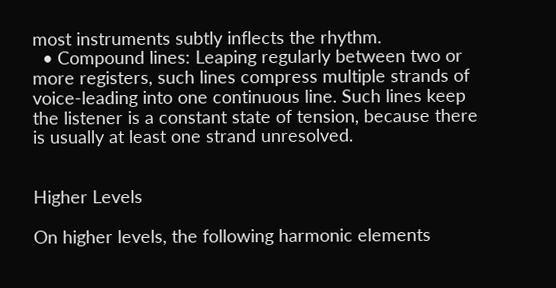most instruments subtly inflects the rhythm.
  • Compound lines: Leaping regularly between two or more registers, such lines compress multiple strands of voice-leading into one continuous line. Such lines keep the listener is a constant state of tension, because there is usually at least one strand unresolved.


Higher Levels

On higher levels, the following harmonic elements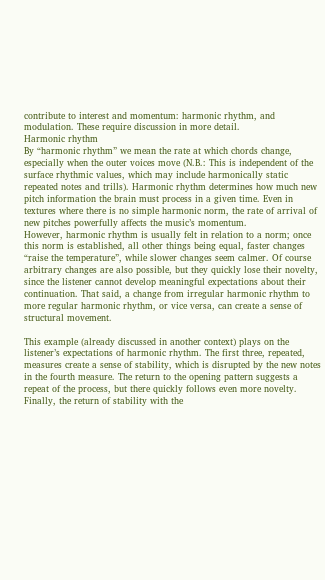contribute to interest and momentum: harmonic rhythm, and modulation. These require discussion in more detail.
Harmonic rhythm
By “harmonic rhythm” we mean the rate at which chords change, especially when the outer voices move (N.B.: This is independent of the surface rhythmic values, which may include harmonically static repeated notes and trills). Harmonic rhythm determines how much new pitch information the brain must process in a given time. Even in textures where there is no simple harmonic norm, the rate of arrival of new pitches powerfully affects the music’s momentum.
However, harmonic rhythm is usually felt in relation to a norm; once this norm is established, all other things being equal, faster changes “raise the temperature”, while slower changes seem calmer. Of course arbitrary changes are also possible, but they quickly lose their novelty, since the listener cannot develop meaningful expectations about their continuation. That said, a change from irregular harmonic rhythm to more regular harmonic rhythm, or vice versa, can create a sense of structural movement.

This example (already discussed in another context) plays on the listener’s expectations of harmonic rhythm. The first three, repeated, measures create a sense of stability, which is disrupted by the new notes in the fourth measure. The return to the opening pattern suggests a repeat of the process, but there quickly follows even more novelty. Finally, the return of stability with the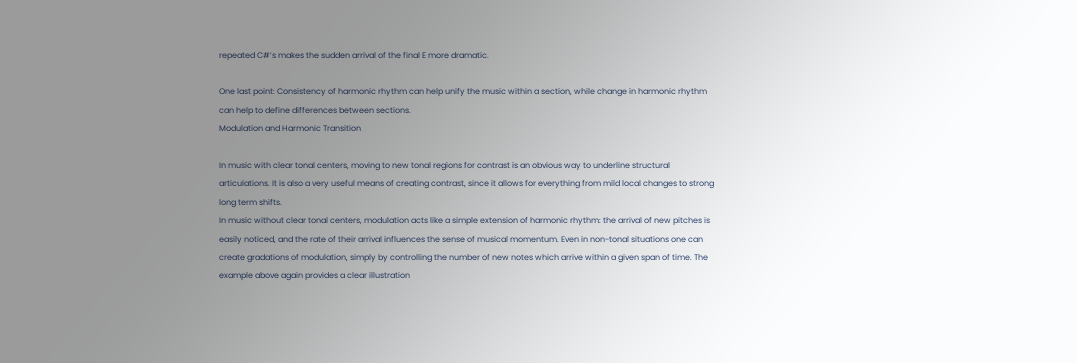repeated C#’s makes the sudden arrival of the final E more dramatic.

One last point: Consistency of harmonic rhythm can help unify the music within a section, while change in harmonic rhythm can help to define differences between sections.
Modulation and Harmonic Transition

In music with clear tonal centers, moving to new tonal regions for contrast is an obvious way to underline structural articulations. It is also a very useful means of creating contrast, since it allows for everything from mild local changes to strong long term shifts.
In music without clear tonal centers, modulation acts like a simple extension of harmonic rhythm: the arrival of new pitches is easily noticed, and the rate of their arrival influences the sense of musical momentum. Even in non-tonal situations one can create gradations of modulation, simply by controlling the number of new notes which arrive within a given span of time. The example above again provides a clear illustration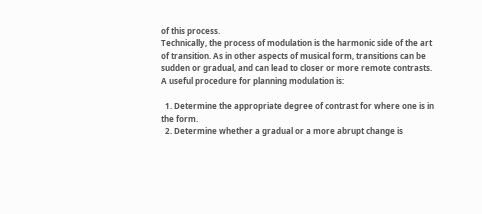of this process.
Technically, the process of modulation is the harmonic side of the art of transition. As in other aspects of musical form, transitions can be sudden or gradual, and can lead to closer or more remote contrasts.
A useful procedure for planning modulation is:

  1. Determine the appropriate degree of contrast for where one is in the form.
  2. Determine whether a gradual or a more abrupt change is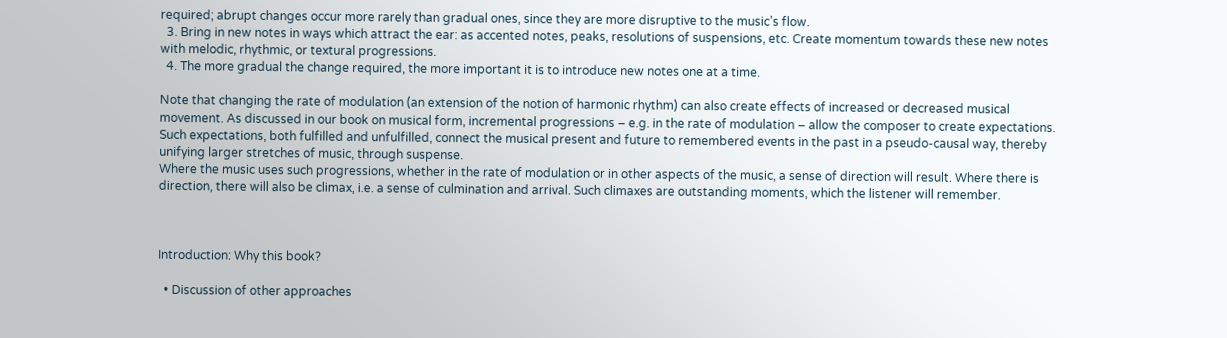required; abrupt changes occur more rarely than gradual ones, since they are more disruptive to the music’s flow.
  3. Bring in new notes in ways which attract the ear: as accented notes, peaks, resolutions of suspensions, etc. Create momentum towards these new notes with melodic, rhythmic, or textural progressions.
  4. The more gradual the change required, the more important it is to introduce new notes one at a time.

Note that changing the rate of modulation (an extension of the notion of harmonic rhythm) can also create effects of increased or decreased musical movement. As discussed in our book on musical form, incremental progressions – e.g. in the rate of modulation – allow the composer to create expectations. Such expectations, both fulfilled and unfulfilled, connect the musical present and future to remembered events in the past in a pseudo-causal way, thereby unifying larger stretches of music, through suspense.
Where the music uses such progressions, whether in the rate of modulation or in other aspects of the music, a sense of direction will result. Where there is direction, there will also be climax, i.e. a sense of culmination and arrival. Such climaxes are outstanding moments, which the listener will remember.



Introduction: Why this book?

  • Discussion of other approaches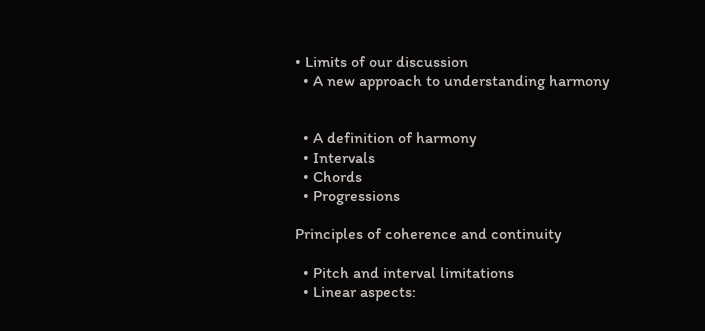• Limits of our discussion
  • A new approach to understanding harmony


  • A definition of harmony
  • Intervals
  • Chords
  • Progressions

Principles of coherence and continuity

  • Pitch and interval limitations
  • Linear aspects: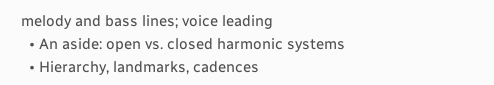melody and bass lines; voice leading
  • An aside: open vs. closed harmonic systems
  • Hierarchy, landmarks, cadences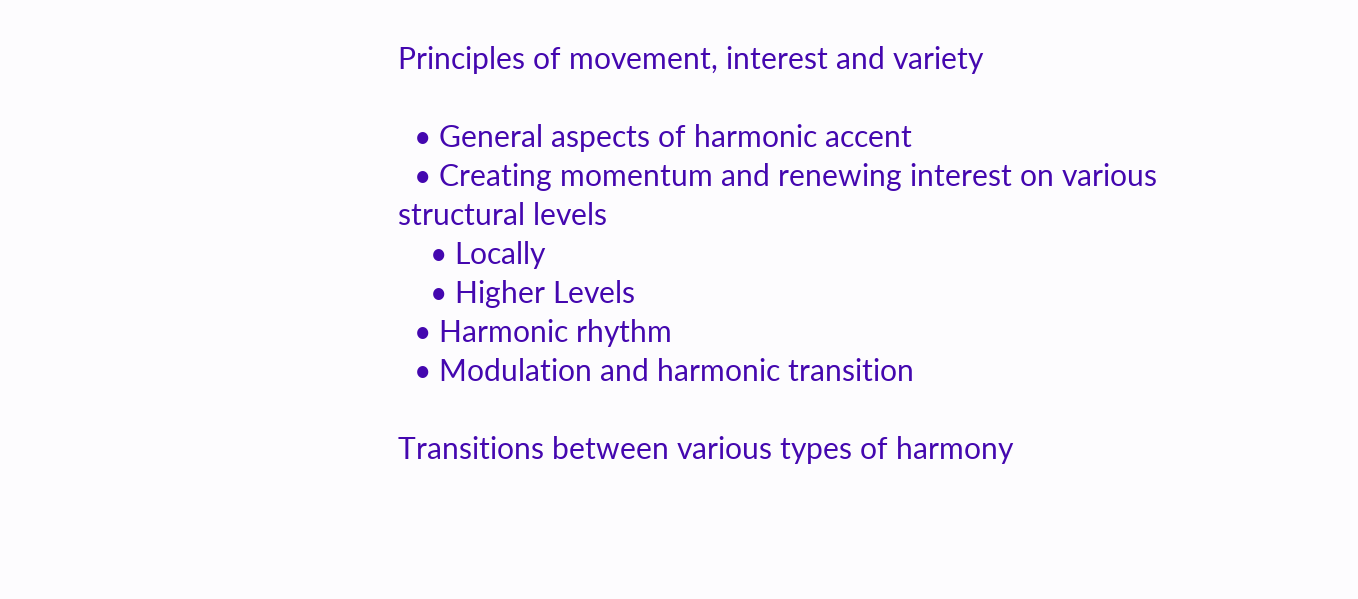Principles of movement, interest and variety

  • General aspects of harmonic accent
  • Creating momentum and renewing interest on various structural levels
    • Locally
    • Higher Levels
  • Harmonic rhythm
  • Modulation and harmonic transition

Transitions between various types of harmony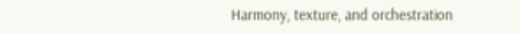Harmony, texture, and orchestration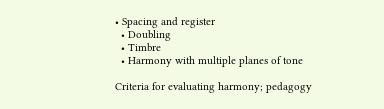• Spacing and register
  • Doubling
  • Timbre
  • Harmony with multiple planes of tone

Criteria for evaluating harmony; pedagogy